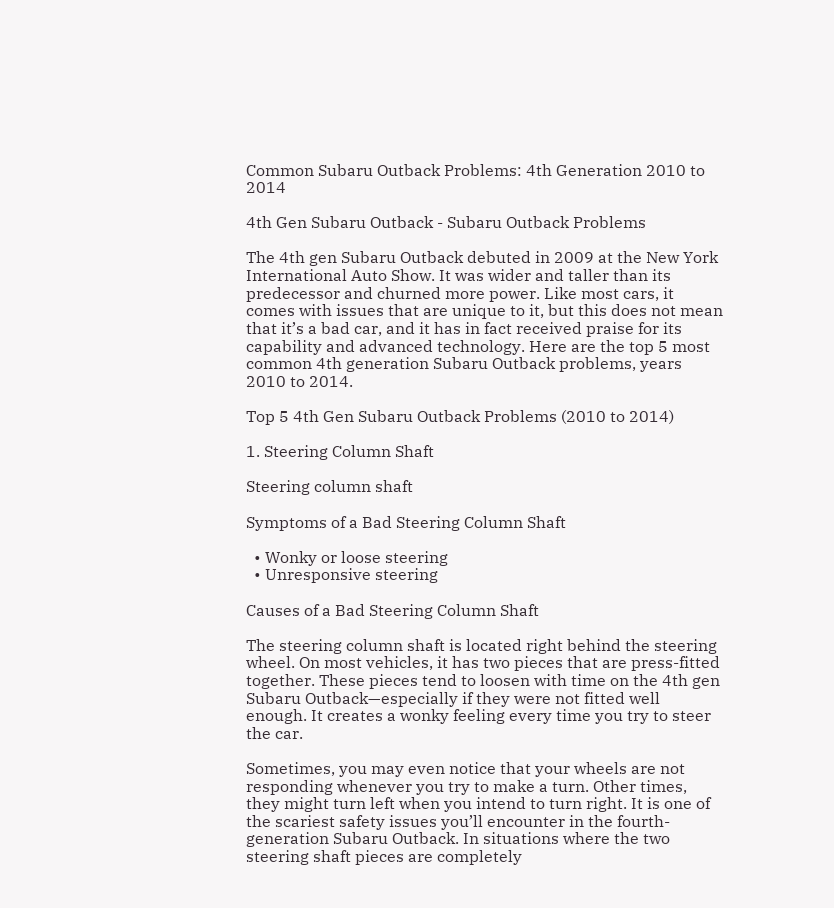Common Subaru Outback Problems: 4th Generation 2010 to 2014

4th Gen Subaru Outback - Subaru Outback Problems

The 4th gen Subaru Outback debuted in 2009 at the New York International Auto Show. It was wider and taller than its predecessor and churned more power. Like most cars, it comes with issues that are unique to it, but this does not mean that it’s a bad car, and it has in fact received praise for its capability and advanced technology. Here are the top 5 most common 4th generation Subaru Outback problems, years 2010 to 2014.

Top 5 4th Gen Subaru Outback Problems (2010 to 2014)

1. Steering Column Shaft

Steering column shaft

Symptoms of a Bad Steering Column Shaft

  • Wonky or loose steering
  • Unresponsive steering

Causes of a Bad Steering Column Shaft

The steering column shaft is located right behind the steering wheel. On most vehicles, it has two pieces that are press-fitted together. These pieces tend to loosen with time on the 4th gen Subaru Outback—especially if they were not fitted well enough. It creates a wonky feeling every time you try to steer the car.

Sometimes, you may even notice that your wheels are not responding whenever you try to make a turn. Other times, they might turn left when you intend to turn right. It is one of the scariest safety issues you’ll encounter in the fourth-generation Subaru Outback. In situations where the two steering shaft pieces are completely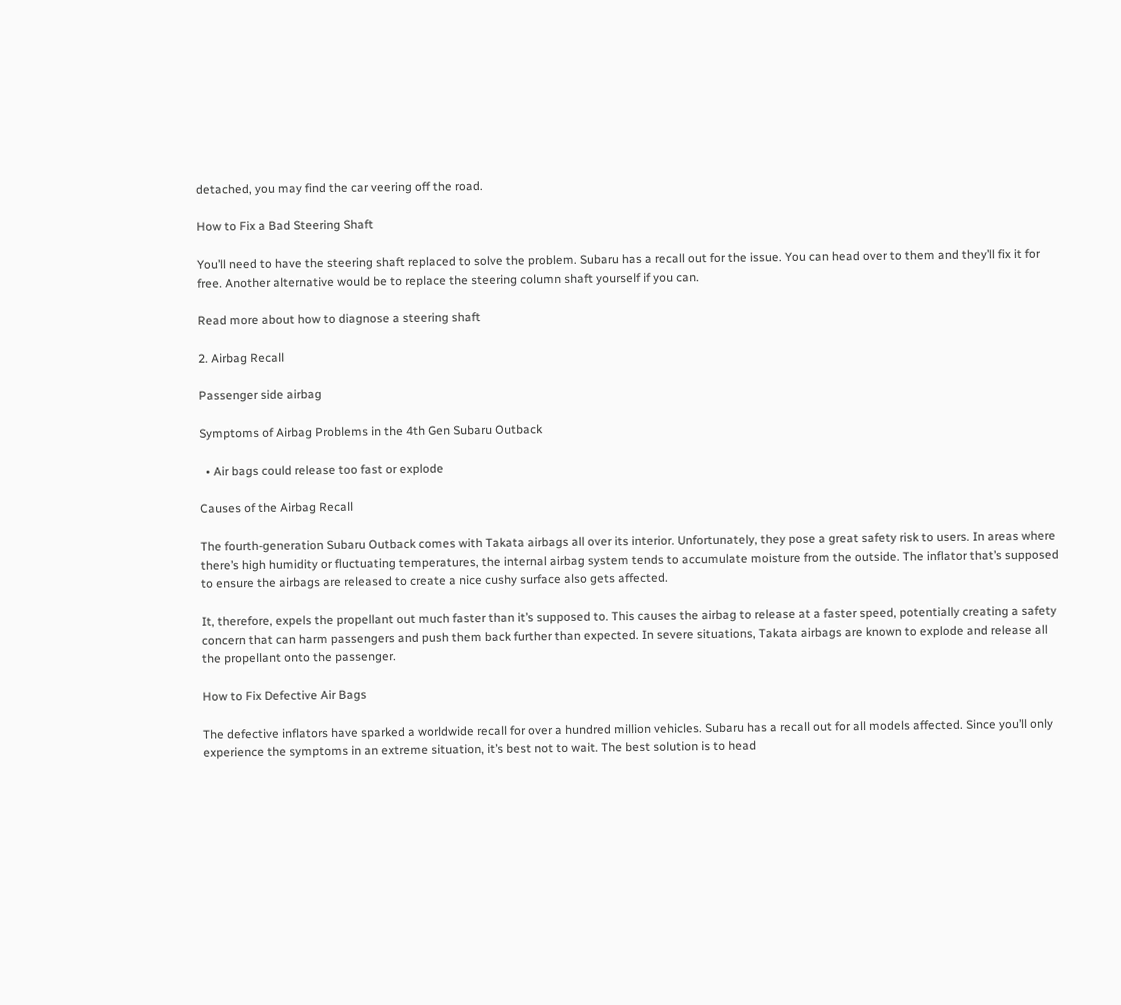detached, you may find the car veering off the road.

How to Fix a Bad Steering Shaft

You’ll need to have the steering shaft replaced to solve the problem. Subaru has a recall out for the issue. You can head over to them and they’ll fix it for free. Another alternative would be to replace the steering column shaft yourself if you can.

Read more about how to diagnose a steering shaft

2. Airbag Recall

Passenger side airbag

Symptoms of Airbag Problems in the 4th Gen Subaru Outback

  • Air bags could release too fast or explode

Causes of the Airbag Recall

The fourth-generation Subaru Outback comes with Takata airbags all over its interior. Unfortunately, they pose a great safety risk to users. In areas where there’s high humidity or fluctuating temperatures, the internal airbag system tends to accumulate moisture from the outside. The inflator that’s supposed to ensure the airbags are released to create a nice cushy surface also gets affected.

It, therefore, expels the propellant out much faster than it’s supposed to. This causes the airbag to release at a faster speed, potentially creating a safety concern that can harm passengers and push them back further than expected. In severe situations, Takata airbags are known to explode and release all the propellant onto the passenger.

How to Fix Defective Air Bags

The defective inflators have sparked a worldwide recall for over a hundred million vehicles. Subaru has a recall out for all models affected. Since you’ll only experience the symptoms in an extreme situation, it’s best not to wait. The best solution is to head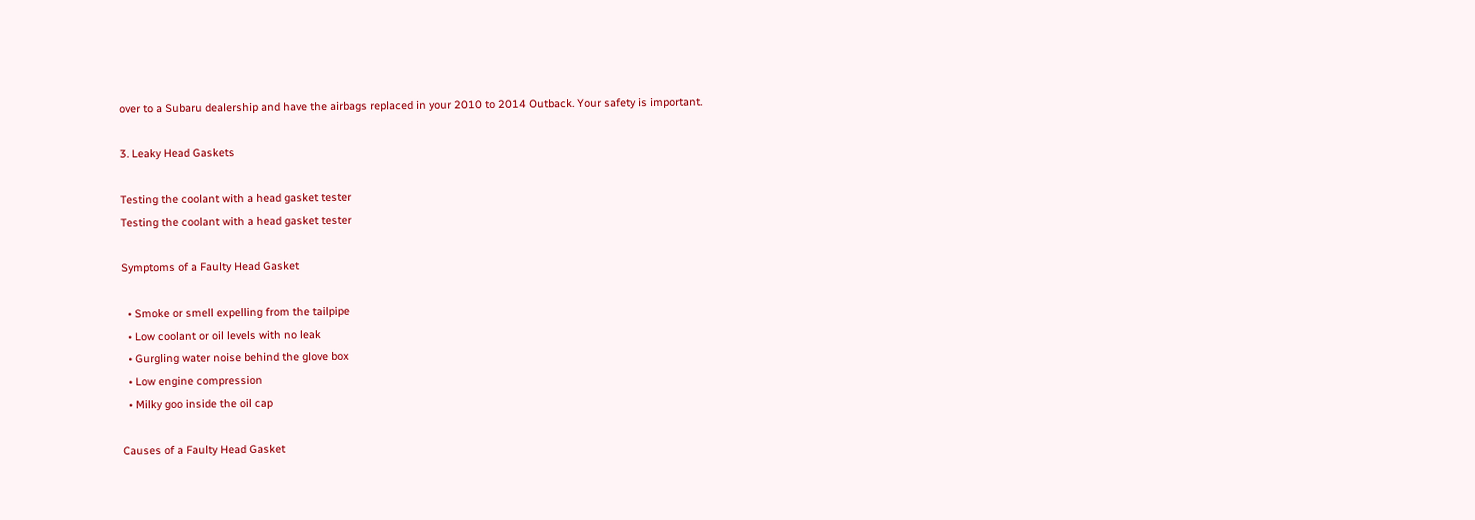over to a Subaru dealership and have the airbags replaced in your 2010 to 2014 Outback. Your safety is important.

3. Leaky Head Gaskets

Testing the coolant with a head gasket tester
Testing the coolant with a head gasket tester

Symptoms of a Faulty Head Gasket

  • Smoke or smell expelling from the tailpipe
  • Low coolant or oil levels with no leak
  • Gurgling water noise behind the glove box
  • Low engine compression
  • Milky goo inside the oil cap

Causes of a Faulty Head Gasket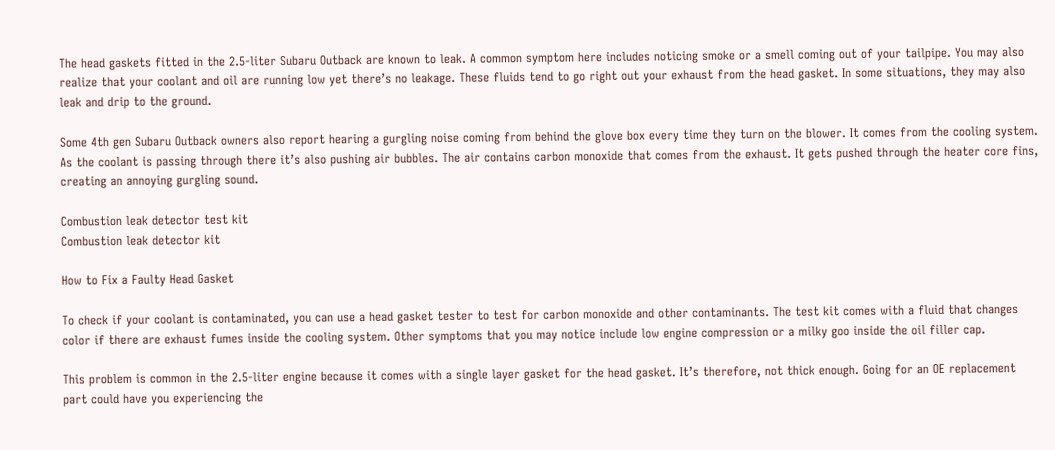The head gaskets fitted in the 2.5-liter Subaru Outback are known to leak. A common symptom here includes noticing smoke or a smell coming out of your tailpipe. You may also realize that your coolant and oil are running low yet there’s no leakage. These fluids tend to go right out your exhaust from the head gasket. In some situations, they may also leak and drip to the ground.

Some 4th gen Subaru Outback owners also report hearing a gurgling noise coming from behind the glove box every time they turn on the blower. It comes from the cooling system. As the coolant is passing through there it’s also pushing air bubbles. The air contains carbon monoxide that comes from the exhaust. It gets pushed through the heater core fins, creating an annoying gurgling sound.

Combustion leak detector test kit
Combustion leak detector kit

How to Fix a Faulty Head Gasket

To check if your coolant is contaminated, you can use a head gasket tester to test for carbon monoxide and other contaminants. The test kit comes with a fluid that changes color if there are exhaust fumes inside the cooling system. Other symptoms that you may notice include low engine compression or a milky goo inside the oil filler cap.

This problem is common in the 2.5-liter engine because it comes with a single layer gasket for the head gasket. It’s therefore, not thick enough. Going for an OE replacement part could have you experiencing the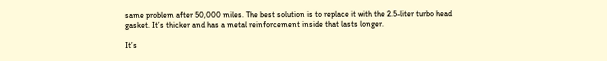same problem after 50,000 miles. The best solution is to replace it with the 2.5-liter turbo head gasket. It’s thicker and has a metal reinforcement inside that lasts longer.

It’s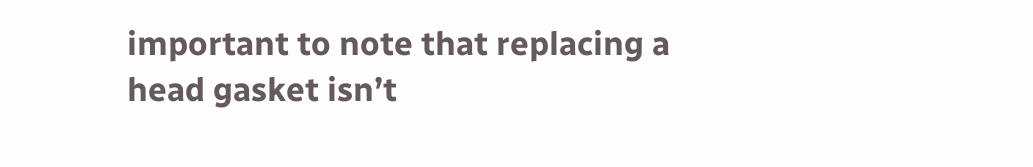important to note that replacing a head gasket isn’t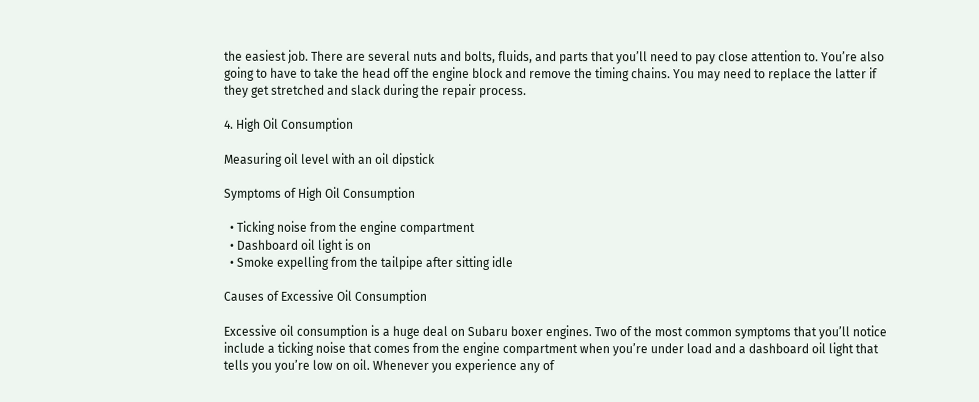the easiest job. There are several nuts and bolts, fluids, and parts that you’ll need to pay close attention to. You’re also going to have to take the head off the engine block and remove the timing chains. You may need to replace the latter if they get stretched and slack during the repair process.

4. High Oil Consumption

Measuring oil level with an oil dipstick

Symptoms of High Oil Consumption

  • Ticking noise from the engine compartment
  • Dashboard oil light is on
  • Smoke expelling from the tailpipe after sitting idle

Causes of Excessive Oil Consumption

Excessive oil consumption is a huge deal on Subaru boxer engines. Two of the most common symptoms that you’ll notice include a ticking noise that comes from the engine compartment when you’re under load and a dashboard oil light that tells you you’re low on oil. Whenever you experience any of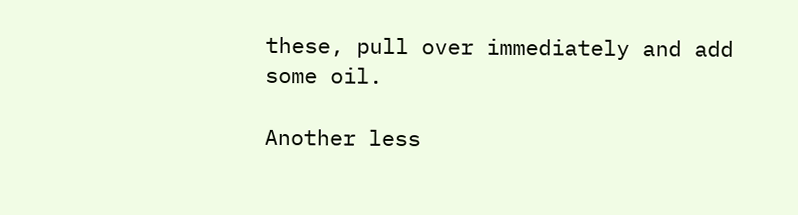these, pull over immediately and add some oil.

Another less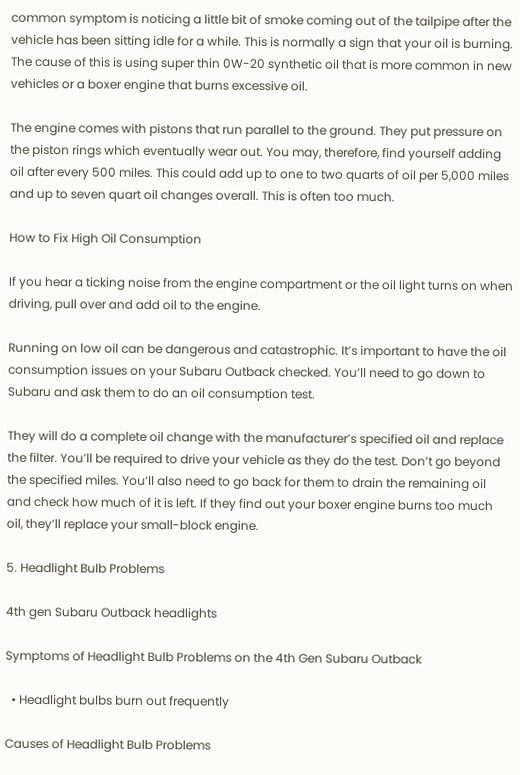common symptom is noticing a little bit of smoke coming out of the tailpipe after the vehicle has been sitting idle for a while. This is normally a sign that your oil is burning. The cause of this is using super thin 0W-20 synthetic oil that is more common in new vehicles or a boxer engine that burns excessive oil.

The engine comes with pistons that run parallel to the ground. They put pressure on the piston rings which eventually wear out. You may, therefore, find yourself adding oil after every 500 miles. This could add up to one to two quarts of oil per 5,000 miles and up to seven quart oil changes overall. This is often too much.

How to Fix High Oil Consumption

If you hear a ticking noise from the engine compartment or the oil light turns on when driving, pull over and add oil to the engine.

Running on low oil can be dangerous and catastrophic. It’s important to have the oil consumption issues on your Subaru Outback checked. You’ll need to go down to Subaru and ask them to do an oil consumption test.

They will do a complete oil change with the manufacturer’s specified oil and replace the filter. You’ll be required to drive your vehicle as they do the test. Don’t go beyond the specified miles. You’ll also need to go back for them to drain the remaining oil and check how much of it is left. If they find out your boxer engine burns too much oil, they’ll replace your small-block engine.

5. Headlight Bulb Problems

4th gen Subaru Outback headlights

Symptoms of Headlight Bulb Problems on the 4th Gen Subaru Outback

  • Headlight bulbs burn out frequently

Causes of Headlight Bulb Problems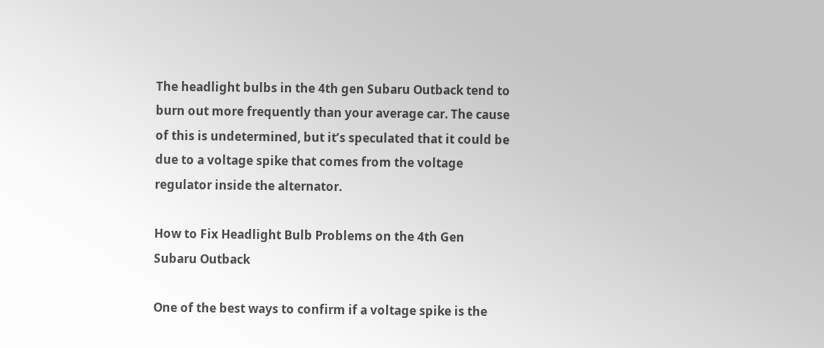The headlight bulbs in the 4th gen Subaru Outback tend to burn out more frequently than your average car. The cause of this is undetermined, but it’s speculated that it could be due to a voltage spike that comes from the voltage regulator inside the alternator.

How to Fix Headlight Bulb Problems on the 4th Gen Subaru Outback

One of the best ways to confirm if a voltage spike is the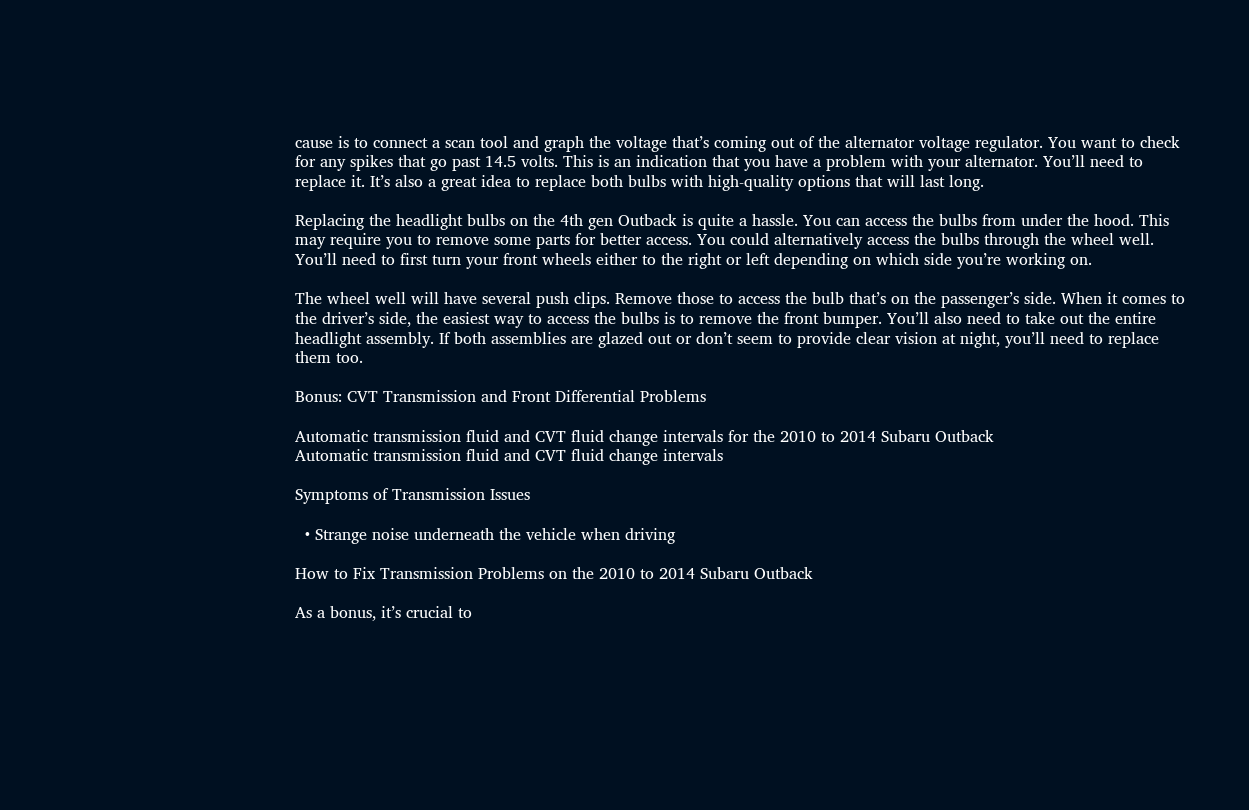cause is to connect a scan tool and graph the voltage that’s coming out of the alternator voltage regulator. You want to check for any spikes that go past 14.5 volts. This is an indication that you have a problem with your alternator. You’ll need to replace it. It’s also a great idea to replace both bulbs with high-quality options that will last long.

Replacing the headlight bulbs on the 4th gen Outback is quite a hassle. You can access the bulbs from under the hood. This may require you to remove some parts for better access. You could alternatively access the bulbs through the wheel well. You’ll need to first turn your front wheels either to the right or left depending on which side you’re working on.

The wheel well will have several push clips. Remove those to access the bulb that’s on the passenger’s side. When it comes to the driver’s side, the easiest way to access the bulbs is to remove the front bumper. You’ll also need to take out the entire headlight assembly. If both assemblies are glazed out or don’t seem to provide clear vision at night, you’ll need to replace them too.

Bonus: CVT Transmission and Front Differential Problems

Automatic transmission fluid and CVT fluid change intervals for the 2010 to 2014 Subaru Outback
Automatic transmission fluid and CVT fluid change intervals

Symptoms of Transmission Issues

  • Strange noise underneath the vehicle when driving

How to Fix Transmission Problems on the 2010 to 2014 Subaru Outback

As a bonus, it’s crucial to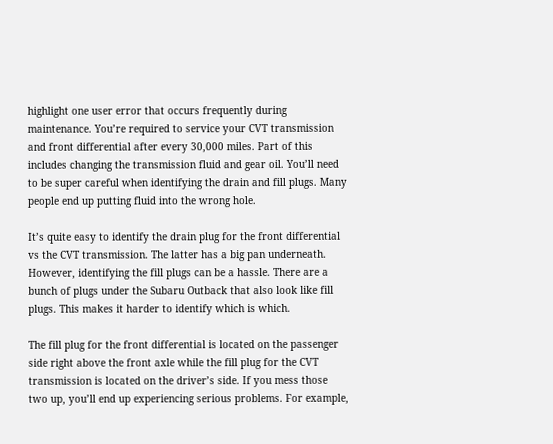highlight one user error that occurs frequently during maintenance. You’re required to service your CVT transmission and front differential after every 30,000 miles. Part of this includes changing the transmission fluid and gear oil. You’ll need to be super careful when identifying the drain and fill plugs. Many people end up putting fluid into the wrong hole.

It’s quite easy to identify the drain plug for the front differential vs the CVT transmission. The latter has a big pan underneath. However, identifying the fill plugs can be a hassle. There are a bunch of plugs under the Subaru Outback that also look like fill plugs. This makes it harder to identify which is which.

The fill plug for the front differential is located on the passenger side right above the front axle while the fill plug for the CVT transmission is located on the driver’s side. If you mess those two up, you’ll end up experiencing serious problems. For example,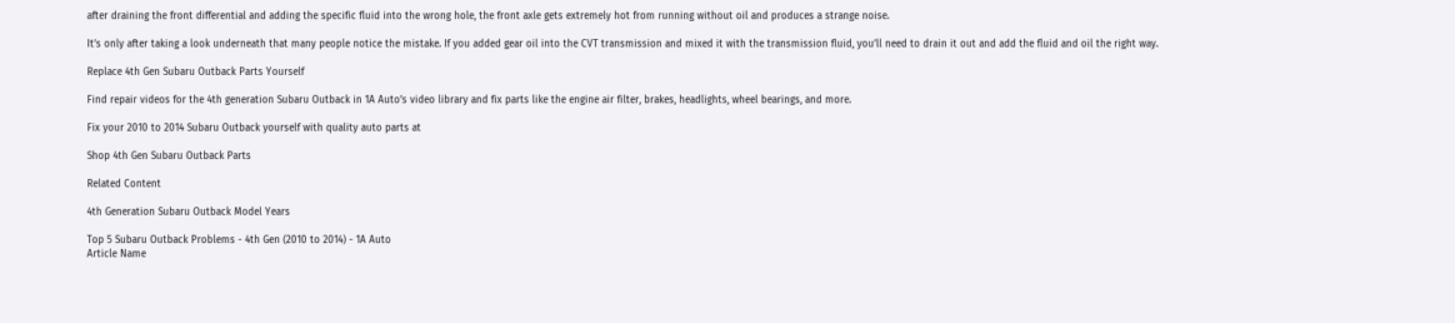after draining the front differential and adding the specific fluid into the wrong hole, the front axle gets extremely hot from running without oil and produces a strange noise.

It’s only after taking a look underneath that many people notice the mistake. If you added gear oil into the CVT transmission and mixed it with the transmission fluid, you’ll need to drain it out and add the fluid and oil the right way.

Replace 4th Gen Subaru Outback Parts Yourself

Find repair videos for the 4th generation Subaru Outback in 1A Auto’s video library and fix parts like the engine air filter, brakes, headlights, wheel bearings, and more.

Fix your 2010 to 2014 Subaru Outback yourself with quality auto parts at

Shop 4th Gen Subaru Outback Parts

Related Content

4th Generation Subaru Outback Model Years

Top 5 Subaru Outback Problems - 4th Gen (2010 to 2014) - 1A Auto
Article Name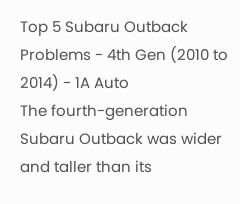Top 5 Subaru Outback Problems - 4th Gen (2010 to 2014) - 1A Auto
The fourth-generation Subaru Outback was wider and taller than its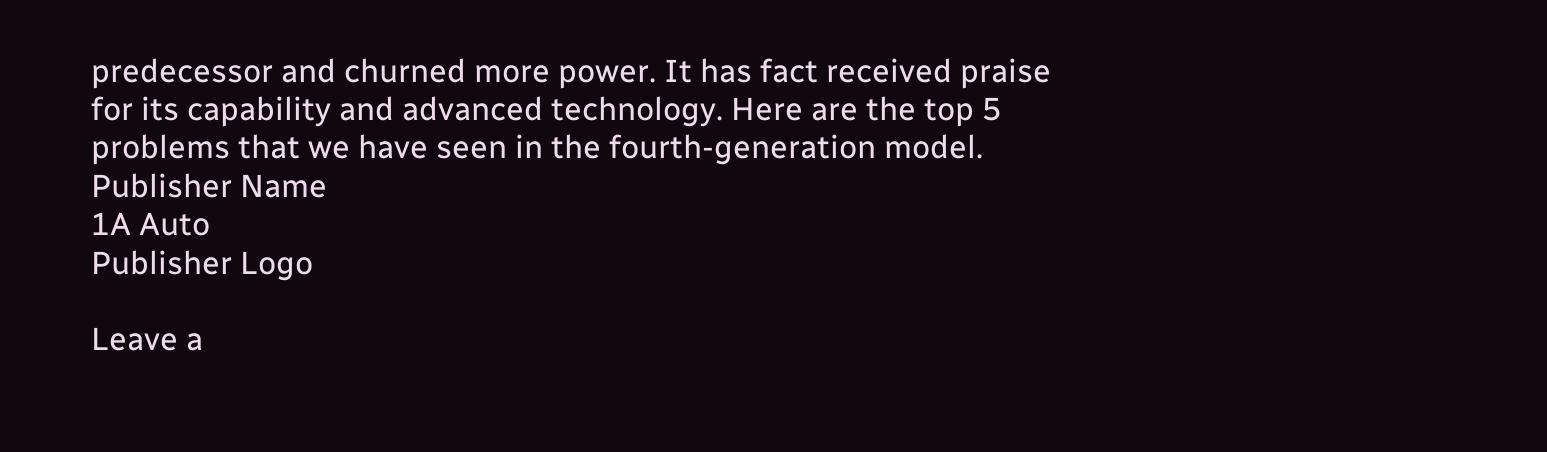predecessor and churned more power. It has fact received praise for its capability and advanced technology. Here are the top 5 problems that we have seen in the fourth-generation model.
Publisher Name
1A Auto
Publisher Logo

Leave a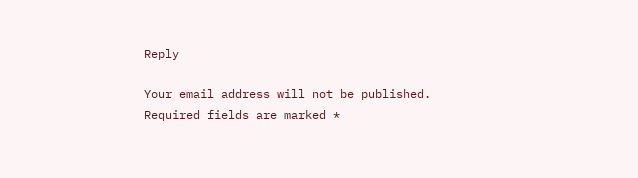Reply

Your email address will not be published. Required fields are marked *